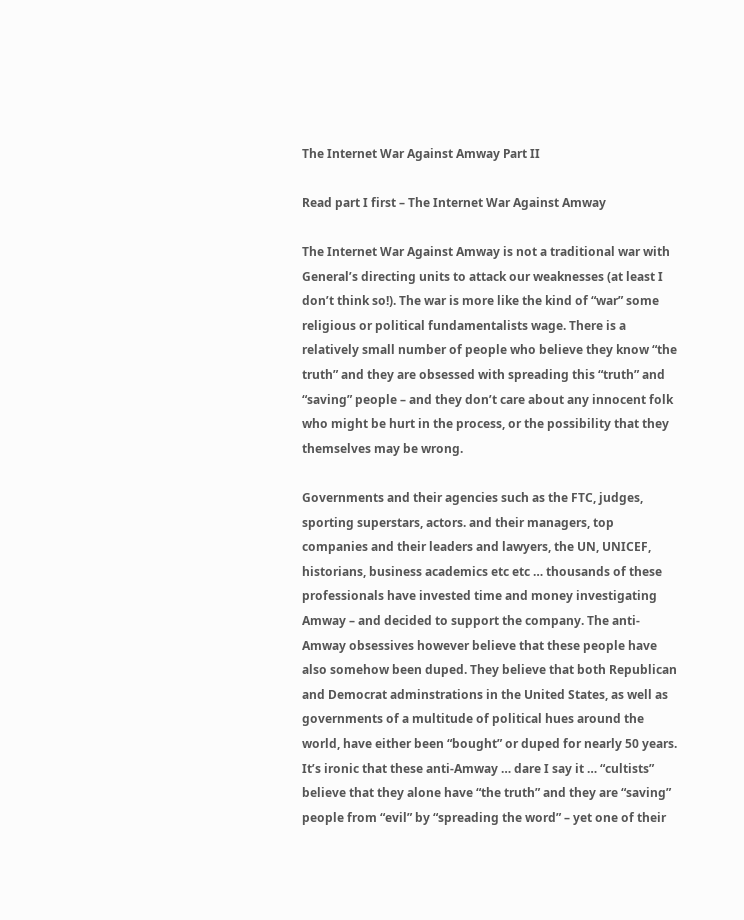The Internet War Against Amway Part II

Read part I first – The Internet War Against Amway

The Internet War Against Amway is not a traditional war with General’s directing units to attack our weaknesses (at least I don’t think so!). The war is more like the kind of “war” some religious or political fundamentalists wage. There is a relatively small number of people who believe they know “the truth” and they are obsessed with spreading this “truth” and “saving” people – and they don’t care about any innocent folk who might be hurt in the process, or the possibility that they themselves may be wrong.

Governments and their agencies such as the FTC, judges, sporting superstars, actors. and their managers, top companies and their leaders and lawyers, the UN, UNICEF, historians, business academics etc etc … thousands of these professionals have invested time and money investigating Amway – and decided to support the company. The anti-Amway obsessives however believe that these people have also somehow been duped. They believe that both Republican and Democrat adminstrations in the United States, as well as governments of a multitude of political hues around the world, have either been “bought” or duped for nearly 50 years. It’s ironic that these anti-Amway … dare I say it … “cultists” believe that they alone have “the truth” and they are “saving” people from “evil” by “spreading the word” – yet one of their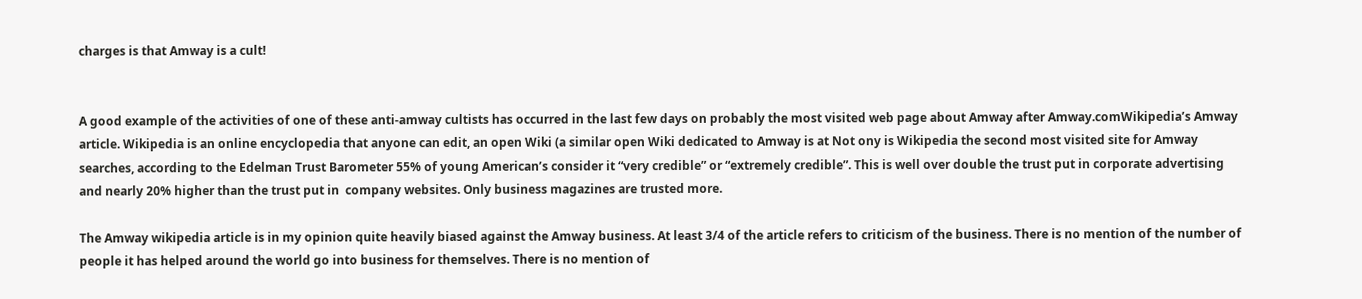charges is that Amway is a cult!


A good example of the activities of one of these anti-amway cultists has occurred in the last few days on probably the most visited web page about Amway after Amway.comWikipedia’s Amway article. Wikipedia is an online encyclopedia that anyone can edit, an open Wiki (a similar open Wiki dedicated to Amway is at Not ony is Wikipedia the second most visited site for Amway searches, according to the Edelman Trust Barometer 55% of young American’s consider it “very credible” or “extremely credible”. This is well over double the trust put in corporate advertising and nearly 20% higher than the trust put in  company websites. Only business magazines are trusted more.

The Amway wikipedia article is in my opinion quite heavily biased against the Amway business. At least 3/4 of the article refers to criticism of the business. There is no mention of the number of people it has helped around the world go into business for themselves. There is no mention of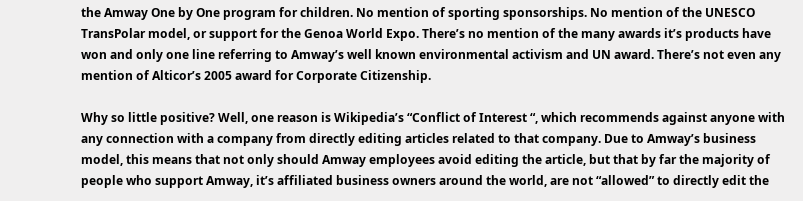the Amway One by One program for children. No mention of sporting sponsorships. No mention of the UNESCO TransPolar model, or support for the Genoa World Expo. There’s no mention of the many awards it’s products have won and only one line referring to Amway’s well known environmental activism and UN award. There’s not even any mention of Alticor’s 2005 award for Corporate Citizenship.

Why so little positive? Well, one reason is Wikipedia’s “Conflict of Interest “, which recommends against anyone with any connection with a company from directly editing articles related to that company. Due to Amway’s business model, this means that not only should Amway employees avoid editing the article, but that by far the majority of people who support Amway, it’s affiliated business owners around the world, are not “allowed” to directly edit the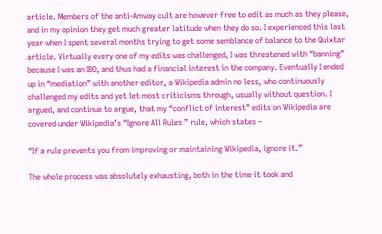article. Members of the anti-Amway cult are however free to edit as much as they please, and in my opinion they get much greater latitude when they do so. I experienced this last year when I spent several months trying to get some semblance of balance to the Quixtar article. Virtually every one of my edits was challenged, I was threatened with “banning” because I was an IBO, and thus had a financial interest in the company. Eventually I ended up in “mediation” with another editor, a Wikipedia admin no less, who continuously challenged my edits and yet let most criticisms through, usually without question. I argued, and continue to argue, that my “conflict of interest” edits on Wikipedia are covered under Wikipedia’s “Ignore All Rules ” rule, which states –

“If a rule prevents you from improving or maintaining Wikipedia, ignore it.”

The whole process was absolutely exhausting, both in the time it took and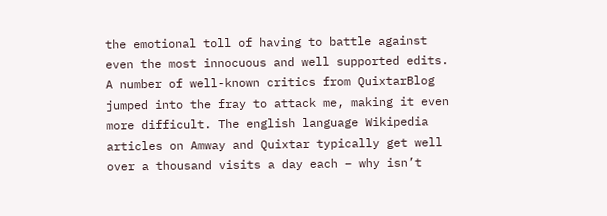the emotional toll of having to battle against even the most innocuous and well supported edits. A number of well-known critics from QuixtarBlog jumped into the fray to attack me, making it even more difficult. The english language Wikipedia articles on Amway and Quixtar typically get well over a thousand visits a day each – why isn’t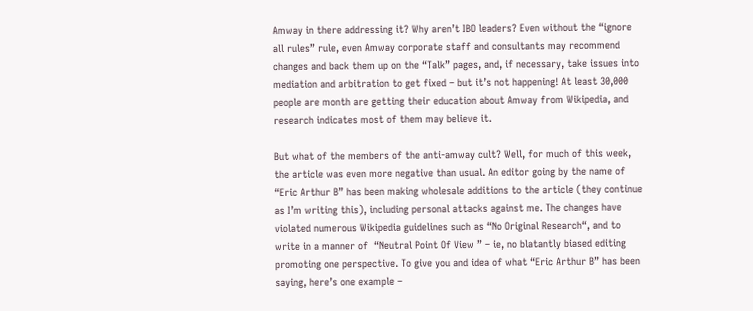Amway in there addressing it? Why aren’t IBO leaders? Even without the “ignore all rules” rule, even Amway corporate staff and consultants may recommend changes and back them up on the “Talk” pages, and, if necessary, take issues into mediation and arbitration to get fixed – but it’s not happening! At least 30,000 people are month are getting their education about Amway from Wikipedia, and research indicates most of them may believe it.

But what of the members of the anti-amway cult? Well, for much of this week, the article was even more negative than usual. An editor going by the name of “Eric Arthur B” has been making wholesale additions to the article (they continue as I’m writing this), including personal attacks against me. The changes have violated numerous Wikipedia guidelines such as “No Original Research“, and to write in a manner of  “Neutral Point Of View ” – ie, no blatantly biased editing promoting one perspective. To give you and idea of what “Eric Arthur B” has been saying, here’s one example –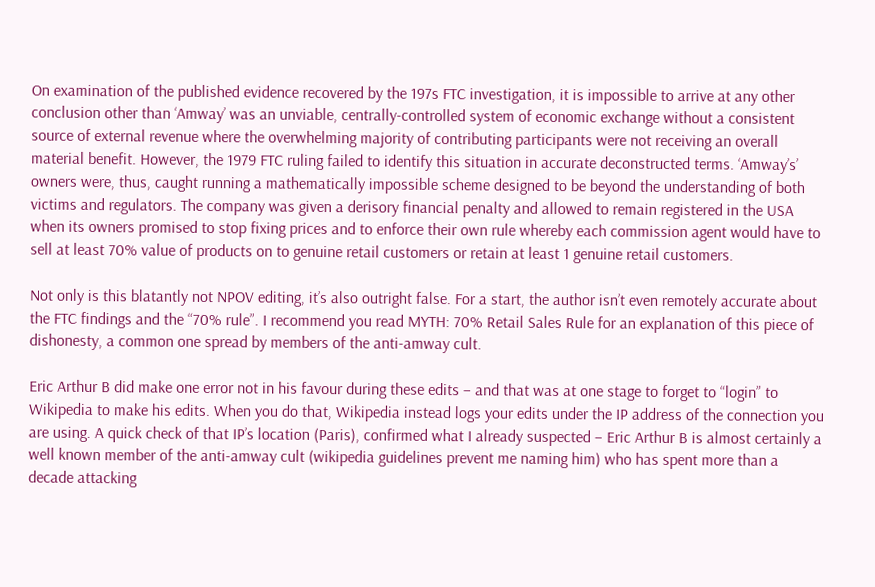On examination of the published evidence recovered by the 197s FTC investigation, it is impossible to arrive at any other conclusion other than ‘Amway’ was an unviable, centrally-controlled system of economic exchange without a consistent source of external revenue where the overwhelming majority of contributing participants were not receiving an overall material benefit. However, the 1979 FTC ruling failed to identify this situation in accurate deconstructed terms. ‘Amway’s’ owners were, thus, caught running a mathematically impossible scheme designed to be beyond the understanding of both victims and regulators. The company was given a derisory financial penalty and allowed to remain registered in the USA when its owners promised to stop fixing prices and to enforce their own rule whereby each commission agent would have to sell at least 70% value of products on to genuine retail customers or retain at least 1 genuine retail customers.

Not only is this blatantly not NPOV editing, it’s also outright false. For a start, the author isn’t even remotely accurate about the FTC findings and the “70% rule”. I recommend you read MYTH: 70% Retail Sales Rule for an explanation of this piece of dishonesty, a common one spread by members of the anti-amway cult.

Eric Arthur B did make one error not in his favour during these edits – and that was at one stage to forget to “login” to Wikipedia to make his edits. When you do that, Wikipedia instead logs your edits under the IP address of the connection you are using. A quick check of that IP’s location (Paris), confirmed what I already suspected – Eric Arthur B is almost certainly a well known member of the anti-amway cult (wikipedia guidelines prevent me naming him) who has spent more than a decade attacking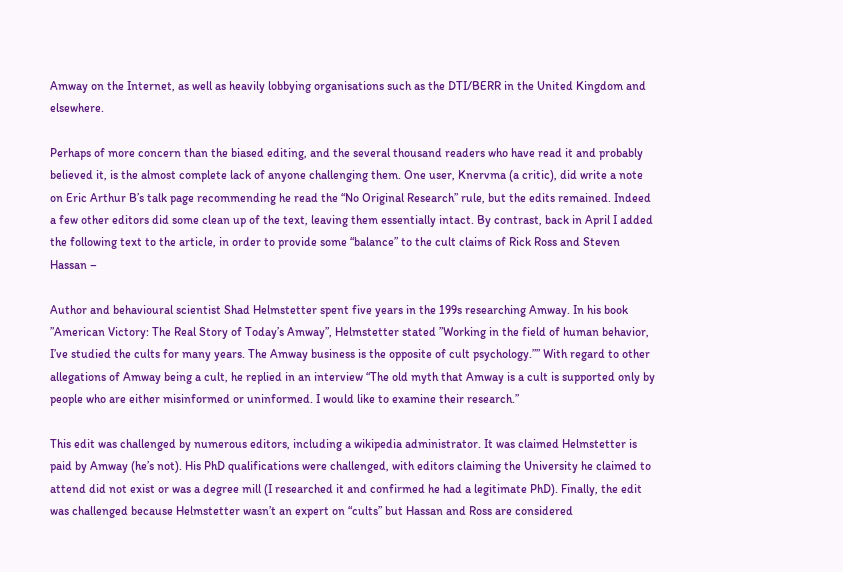Amway on the Internet, as well as heavily lobbying organisations such as the DTI/BERR in the United Kingdom and elsewhere.

Perhaps of more concern than the biased editing, and the several thousand readers who have read it and probably believed it, is the almost complete lack of anyone challenging them. One user, Knervma (a critic), did write a note on Eric Arthur B’s talk page recommending he read the “No Original Research” rule, but the edits remained. Indeed a few other editors did some clean up of the text, leaving them essentially intact. By contrast, back in April I added the following text to the article, in order to provide some “balance” to the cult claims of Rick Ross and Steven Hassan –

Author and behavioural scientist Shad Helmstetter spent five years in the 199s researching Amway. In his book ”American Victory: The Real Story of Today’s Amway”, Helmstetter stated ”Working in the field of human behavior, I’ve studied the cults for many years. The Amway business is the opposite of cult psychology.”” With regard to other allegations of Amway being a cult, he replied in an interview “The old myth that Amway is a cult is supported only by people who are either misinformed or uninformed. I would like to examine their research.”

This edit was challenged by numerous editors, including a wikipedia administrator. It was claimed Helmstetter is paid by Amway (he’s not). His PhD qualifications were challenged, with editors claiming the University he claimed to attend did not exist or was a degree mill (I researched it and confirmed he had a legitimate PhD). Finally, the edit was challenged because Helmstetter wasn’t an expert on “cults” but Hassan and Ross are considered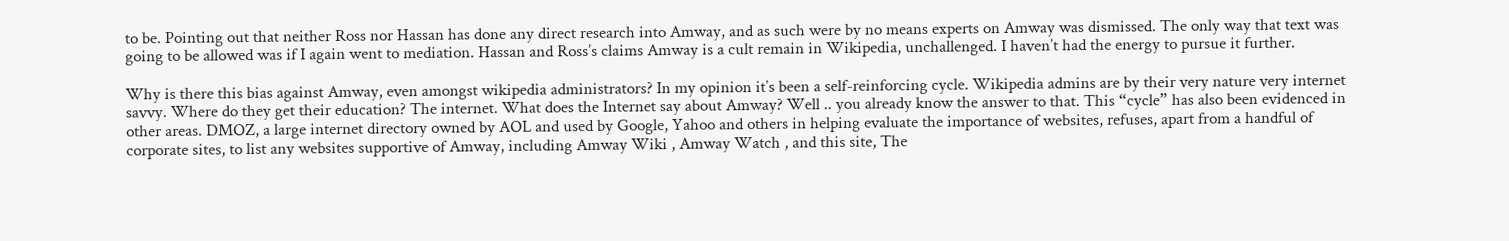to be. Pointing out that neither Ross nor Hassan has done any direct research into Amway, and as such were by no means experts on Amway was dismissed. The only way that text was going to be allowed was if I again went to mediation. Hassan and Ross’s claims Amway is a cult remain in Wikipedia, unchallenged. I haven’t had the energy to pursue it further.

Why is there this bias against Amway, even amongst wikipedia administrators? In my opinion it’s been a self-reinforcing cycle. Wikipedia admins are by their very nature very internet savvy. Where do they get their education? The internet. What does the Internet say about Amway? Well .. you already know the answer to that. This “cycle” has also been evidenced in other areas. DMOZ, a large internet directory owned by AOL and used by Google, Yahoo and others in helping evaluate the importance of websites, refuses, apart from a handful of corporate sites, to list any websites supportive of Amway, including Amway Wiki , Amway Watch , and this site, The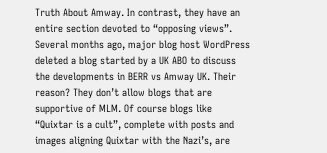Truth About Amway. In contrast, they have an entire section devoted to “opposing views”. Several months ago, major blog host WordPress deleted a blog started by a UK ABO to discuss the developments in BERR vs Amway UK. Their reason? They don’t allow blogs that are supportive of MLM. Of course blogs like “Quixtar is a cult”, complete with posts and images aligning Quixtar with the Nazi’s, are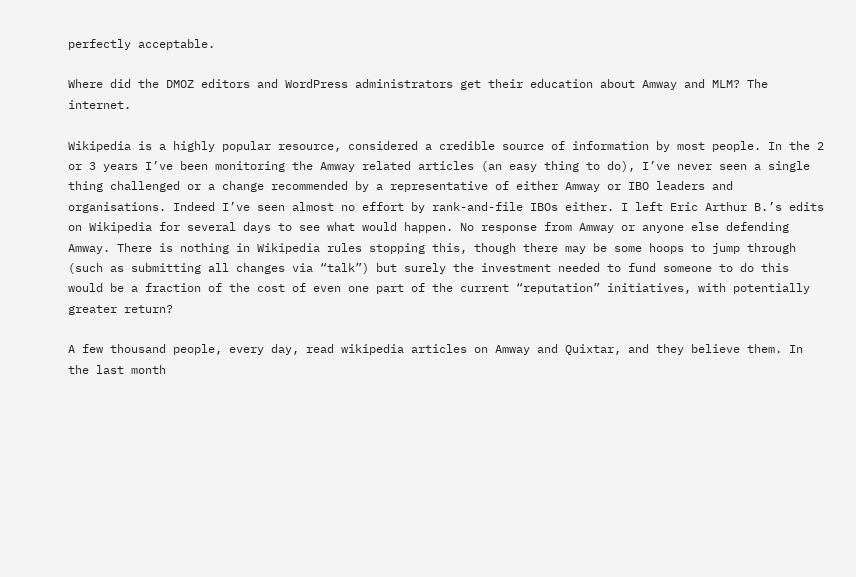perfectly acceptable.

Where did the DMOZ editors and WordPress administrators get their education about Amway and MLM? The internet.

Wikipedia is a highly popular resource, considered a credible source of information by most people. In the 2 or 3 years I’ve been monitoring the Amway related articles (an easy thing to do), I’ve never seen a single thing challenged or a change recommended by a representative of either Amway or IBO leaders and organisations. Indeed I’ve seen almost no effort by rank-and-file IBOs either. I left Eric Arthur B.’s edits on Wikipedia for several days to see what would happen. No response from Amway or anyone else defending Amway. There is nothing in Wikipedia rules stopping this, though there may be some hoops to jump through (such as submitting all changes via “talk”) but surely the investment needed to fund someone to do this would be a fraction of the cost of even one part of the current “reputation” initiatives, with potentially greater return?

A few thousand people, every day, read wikipedia articles on Amway and Quixtar, and they believe them. In the last month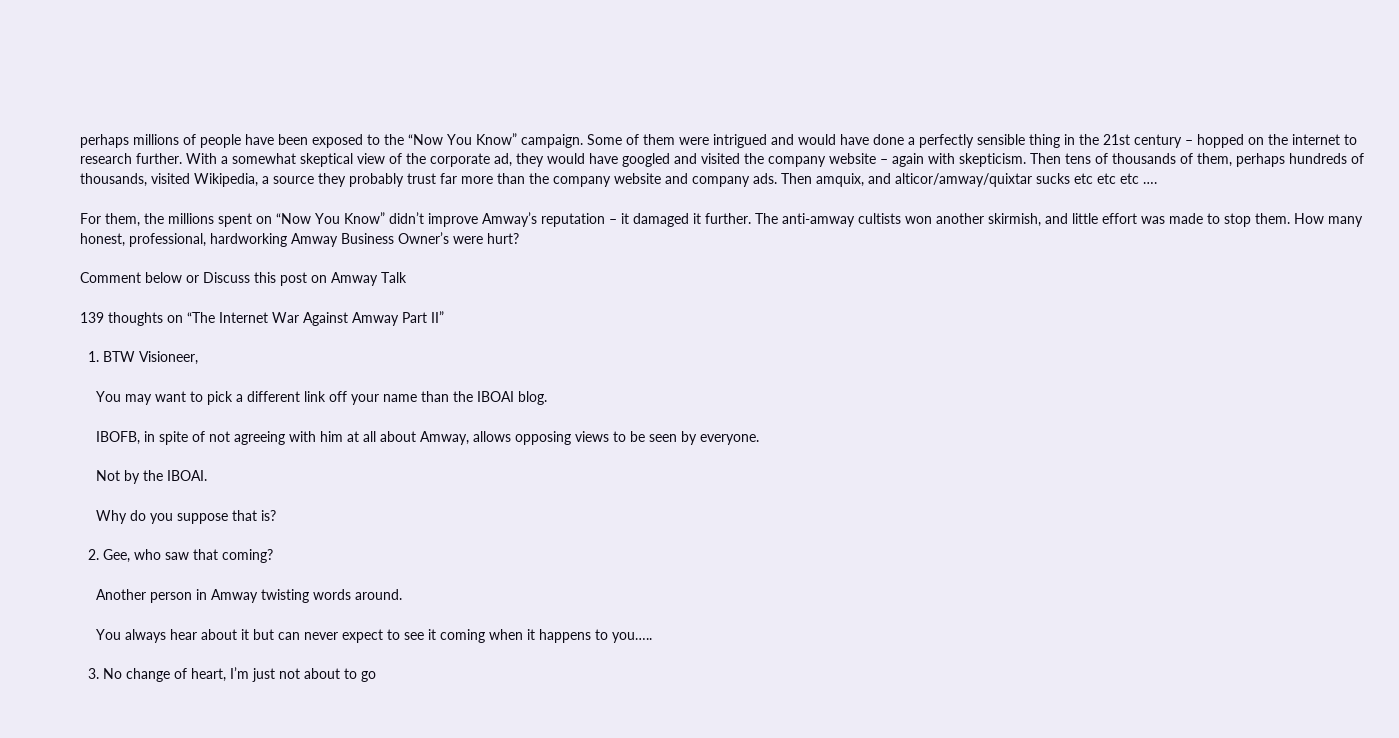perhaps millions of people have been exposed to the “Now You Know” campaign. Some of them were intrigued and would have done a perfectly sensible thing in the 21st century – hopped on the internet to research further. With a somewhat skeptical view of the corporate ad, they would have googled and visited the company website – again with skepticism. Then tens of thousands of them, perhaps hundreds of thousands, visited Wikipedia, a source they probably trust far more than the company website and company ads. Then amquix, and alticor/amway/quixtar sucks etc etc etc ….

For them, the millions spent on “Now You Know” didn’t improve Amway’s reputation – it damaged it further. The anti-amway cultists won another skirmish, and little effort was made to stop them. How many honest, professional, hardworking Amway Business Owner’s were hurt?

Comment below or Discuss this post on Amway Talk

139 thoughts on “The Internet War Against Amway Part II”

  1. BTW Visioneer,

    You may want to pick a different link off your name than the IBOAI blog.

    IBOFB, in spite of not agreeing with him at all about Amway, allows opposing views to be seen by everyone.

    Not by the IBOAI.

    Why do you suppose that is?

  2. Gee, who saw that coming?

    Another person in Amway twisting words around.

    You always hear about it but can never expect to see it coming when it happens to you…..

  3. No change of heart, I’m just not about to go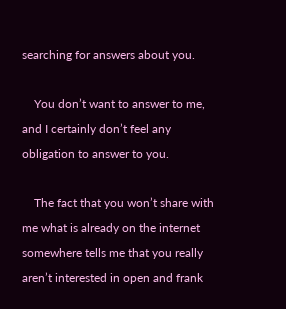searching for answers about you.

    You don’t want to answer to me, and I certainly don’t feel any obligation to answer to you.

    The fact that you won’t share with me what is already on the internet somewhere tells me that you really aren’t interested in open and frank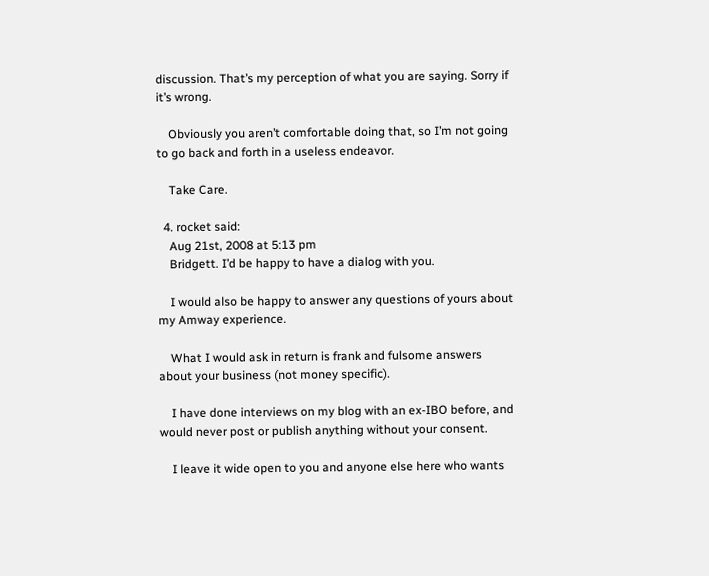discussion. That’s my perception of what you are saying. Sorry if it’s wrong.

    Obviously you aren’t comfortable doing that, so I’m not going to go back and forth in a useless endeavor.

    Take Care.

  4. rocket said:
    Aug 21st, 2008 at 5:13 pm
    Bridgett. I’d be happy to have a dialog with you.

    I would also be happy to answer any questions of yours about my Amway experience.

    What I would ask in return is frank and fulsome answers about your business (not money specific).

    I have done interviews on my blog with an ex-IBO before, and would never post or publish anything without your consent.

    I leave it wide open to you and anyone else here who wants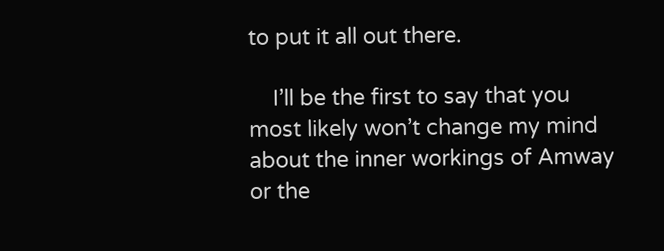to put it all out there.

    I’ll be the first to say that you most likely won’t change my mind about the inner workings of Amway or the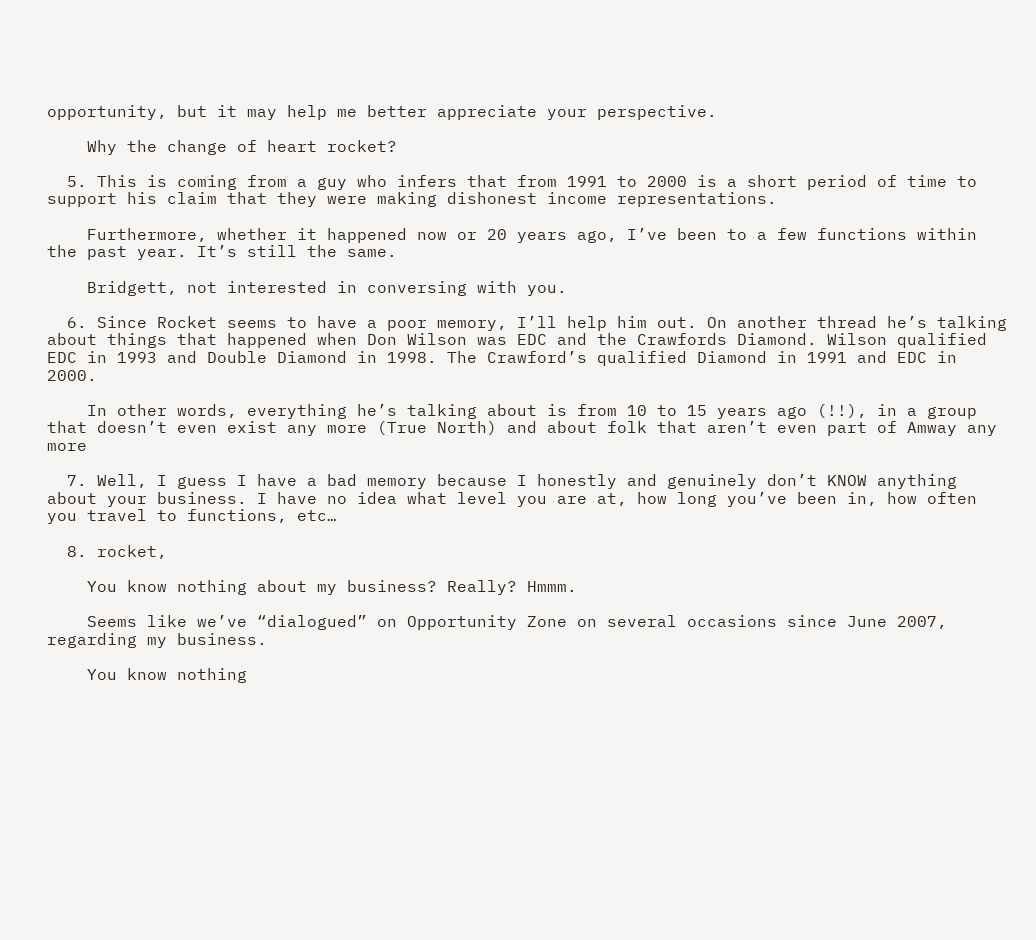opportunity, but it may help me better appreciate your perspective.

    Why the change of heart rocket?

  5. This is coming from a guy who infers that from 1991 to 2000 is a short period of time to support his claim that they were making dishonest income representations.

    Furthermore, whether it happened now or 20 years ago, I’ve been to a few functions within the past year. It’s still the same.

    Bridgett, not interested in conversing with you.

  6. Since Rocket seems to have a poor memory, I’ll help him out. On another thread he’s talking about things that happened when Don Wilson was EDC and the Crawfords Diamond. Wilson qualified EDC in 1993 and Double Diamond in 1998. The Crawford’s qualified Diamond in 1991 and EDC in 2000.

    In other words, everything he’s talking about is from 10 to 15 years ago (!!), in a group that doesn’t even exist any more (True North) and about folk that aren’t even part of Amway any more

  7. Well, I guess I have a bad memory because I honestly and genuinely don’t KNOW anything about your business. I have no idea what level you are at, how long you’ve been in, how often you travel to functions, etc…

  8. rocket,

    You know nothing about my business? Really? Hmmm.

    Seems like we’ve “dialogued” on Opportunity Zone on several occasions since June 2007, regarding my business.

    You know nothing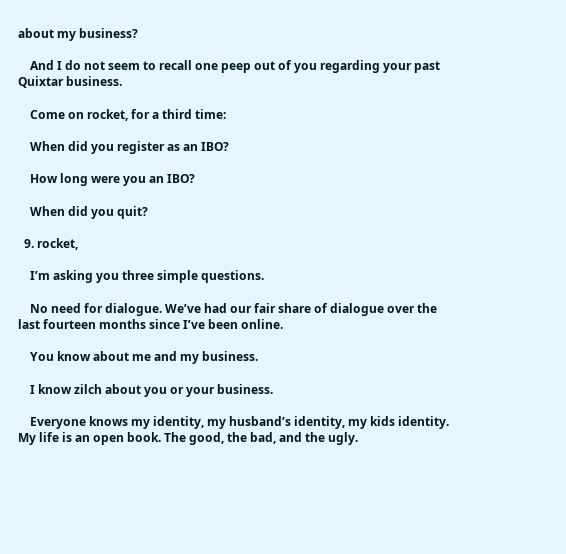about my business?

    And I do not seem to recall one peep out of you regarding your past Quixtar business.

    Come on rocket, for a third time:

    When did you register as an IBO?

    How long were you an IBO?

    When did you quit?

  9. rocket,

    I’m asking you three simple questions.

    No need for dialogue. We’ve had our fair share of dialogue over the last fourteen months since I’ve been online.

    You know about me and my business.

    I know zilch about you or your business.

    Everyone knows my identity, my husband’s identity, my kids identity. My life is an open book. The good, the bad, and the ugly.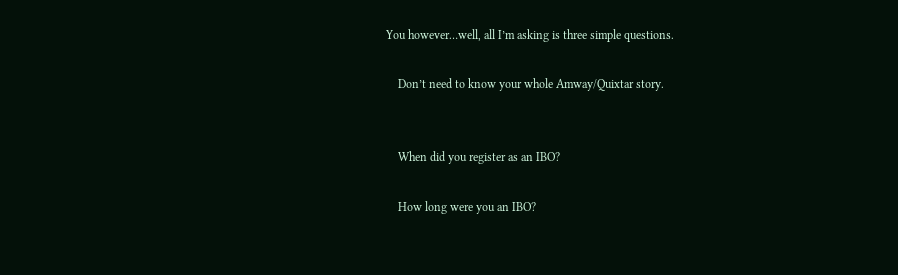You however…well, all I’m asking is three simple questions.

    Don’t need to know your whole Amway/Quixtar story.


    When did you register as an IBO?

    How long were you an IBO?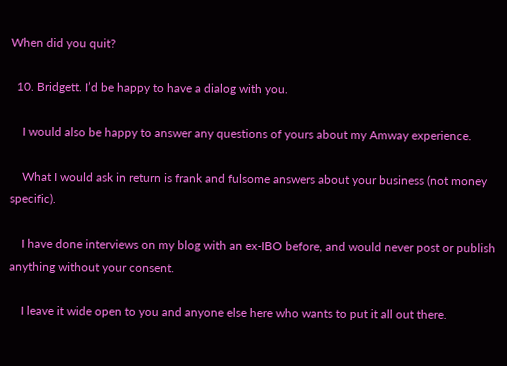When did you quit?

  10. Bridgett. I’d be happy to have a dialog with you.

    I would also be happy to answer any questions of yours about my Amway experience.

    What I would ask in return is frank and fulsome answers about your business (not money specific).

    I have done interviews on my blog with an ex-IBO before, and would never post or publish anything without your consent.

    I leave it wide open to you and anyone else here who wants to put it all out there.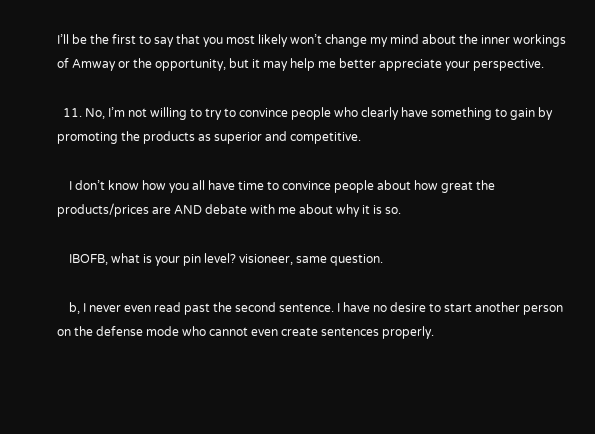I’ll be the first to say that you most likely won’t change my mind about the inner workings of Amway or the opportunity, but it may help me better appreciate your perspective.

  11. No, I’m not willing to try to convince people who clearly have something to gain by promoting the products as superior and competitive.

    I don’t know how you all have time to convince people about how great the products/prices are AND debate with me about why it is so.

    IBOFB, what is your pin level? visioneer, same question.

    b, I never even read past the second sentence. I have no desire to start another person on the defense mode who cannot even create sentences properly.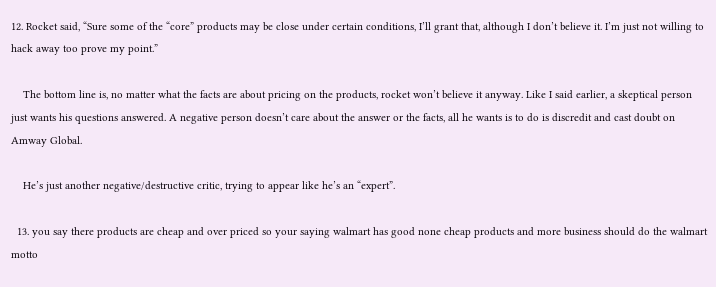12. Rocket said, “Sure some of the “core” products may be close under certain conditions, I’ll grant that, although I don’t believe it. I’m just not willing to hack away too prove my point.”

    The bottom line is, no matter what the facts are about pricing on the products, rocket won’t believe it anyway. Like I said earlier, a skeptical person just wants his questions answered. A negative person doesn’t care about the answer or the facts, all he wants is to do is discredit and cast doubt on Amway Global.

    He’s just another negative/destructive critic, trying to appear like he’s an “expert”.

  13. you say there products are cheap and over priced so your saying walmart has good none cheap products and more business should do the walmart motto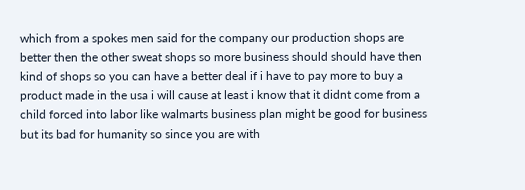which from a spokes men said for the company our production shops are better then the other sweat shops so more business should should have then kind of shops so you can have a better deal if i have to pay more to buy a product made in the usa i will cause at least i know that it didnt come from a child forced into labor like walmarts business plan might be good for business but its bad for humanity so since you are with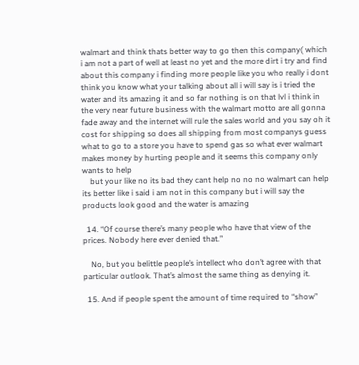walmart and think thats better way to go then this company( which i am not a part of well at least no yet and the more dirt i try and find about this company i finding more people like you who really i dont think you know what your talking about all i will say is i tried the water and its amazing it and so far nothing is on that lvl i think in the very near future business with the walmart motto are all gonna fade away and the internet will rule the sales world and you say oh it cost for shipping so does all shipping from most companys guess what to go to a store you have to spend gas so what ever walmart makes money by hurting people and it seems this company only wants to help
    but your like no its bad they cant help no no no walmart can help its better like i said i am not in this company but i will say the products look good and the water is amazing

  14. “Of course there’s many people who have that view of the prices. Nobody here ever denied that.”

    No, but you belittle people’s intellect who don’t agree with that particular outlook. That’s almost the same thing as denying it.

  15. And if people spent the amount of time required to “show”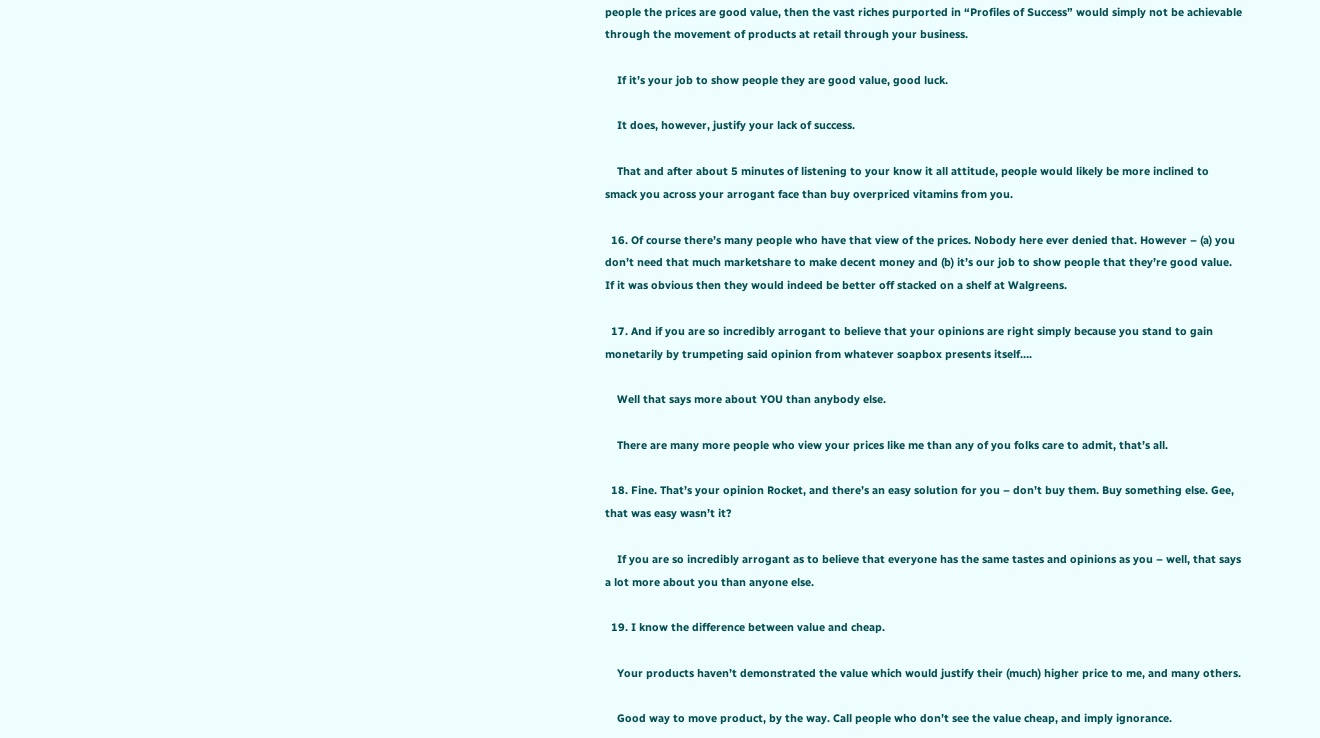people the prices are good value, then the vast riches purported in “Profiles of Success” would simply not be achievable through the movement of products at retail through your business.

    If it’s your job to show people they are good value, good luck.

    It does, however, justify your lack of success.

    That and after about 5 minutes of listening to your know it all attitude, people would likely be more inclined to smack you across your arrogant face than buy overpriced vitamins from you.

  16. Of course there’s many people who have that view of the prices. Nobody here ever denied that. However – (a) you don’t need that much marketshare to make decent money and (b) it’s our job to show people that they’re good value. If it was obvious then they would indeed be better off stacked on a shelf at Walgreens.

  17. And if you are so incredibly arrogant to believe that your opinions are right simply because you stand to gain monetarily by trumpeting said opinion from whatever soapbox presents itself….

    Well that says more about YOU than anybody else.

    There are many more people who view your prices like me than any of you folks care to admit, that’s all.

  18. Fine. That’s your opinion Rocket, and there’s an easy solution for you – don’t buy them. Buy something else. Gee, that was easy wasn’t it?

    If you are so incredibly arrogant as to believe that everyone has the same tastes and opinions as you – well, that says a lot more about you than anyone else.

  19. I know the difference between value and cheap.

    Your products haven’t demonstrated the value which would justify their (much) higher price to me, and many others.

    Good way to move product, by the way. Call people who don’t see the value cheap, and imply ignorance.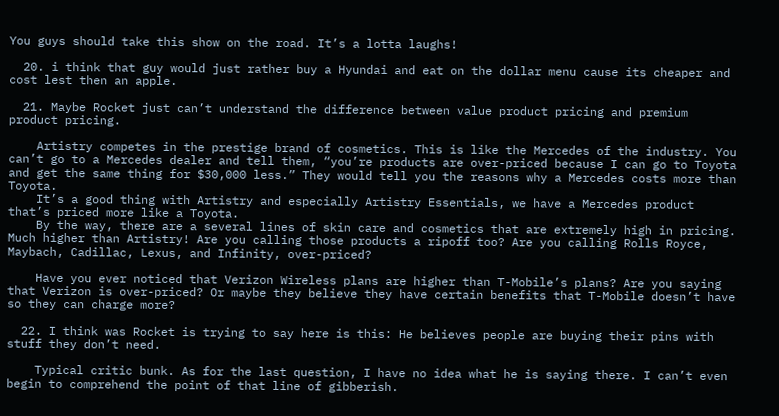You guys should take this show on the road. It’s a lotta laughs!

  20. i think that guy would just rather buy a Hyundai and eat on the dollar menu cause its cheaper and cost lest then an apple.

  21. Maybe Rocket just can’t understand the difference between value product pricing and premium product pricing.

    Artistry competes in the prestige brand of cosmetics. This is like the Mercedes of the industry. You can’t go to a Mercedes dealer and tell them, “you’re products are over-priced because I can go to Toyota and get the same thing for $30,000 less.” They would tell you the reasons why a Mercedes costs more than Toyota.
    It’s a good thing with Artistry and especially Artistry Essentials, we have a Mercedes product that’s priced more like a Toyota.
    By the way, there are a several lines of skin care and cosmetics that are extremely high in pricing. Much higher than Artistry! Are you calling those products a ripoff too? Are you calling Rolls Royce, Maybach, Cadillac, Lexus, and Infinity, over-priced?

    Have you ever noticed that Verizon Wireless plans are higher than T-Mobile’s plans? Are you saying that Verizon is over-priced? Or maybe they believe they have certain benefits that T-Mobile doesn’t have so they can charge more?

  22. I think was Rocket is trying to say here is this: He believes people are buying their pins with stuff they don’t need.

    Typical critic bunk. As for the last question, I have no idea what he is saying there. I can’t even begin to comprehend the point of that line of gibberish.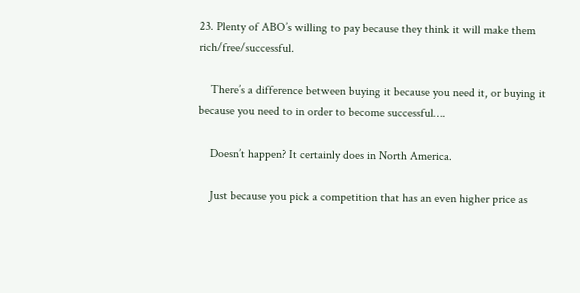23. Plenty of ABO’s willing to pay because they think it will make them rich/free/successful.

    There’s a difference between buying it because you need it, or buying it because you need to in order to become successful….

    Doesn’t happen? It certainly does in North America.

    Just because you pick a competition that has an even higher price as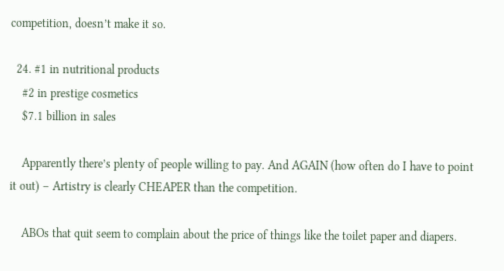competition, doesn’t make it so.

  24. #1 in nutritional products
    #2 in prestige cosmetics
    $7.1 billion in sales

    Apparently there’s plenty of people willing to pay. And AGAIN (how often do I have to point it out) – Artistry is clearly CHEAPER than the competition.

    ABOs that quit seem to complain about the price of things like the toilet paper and diapers.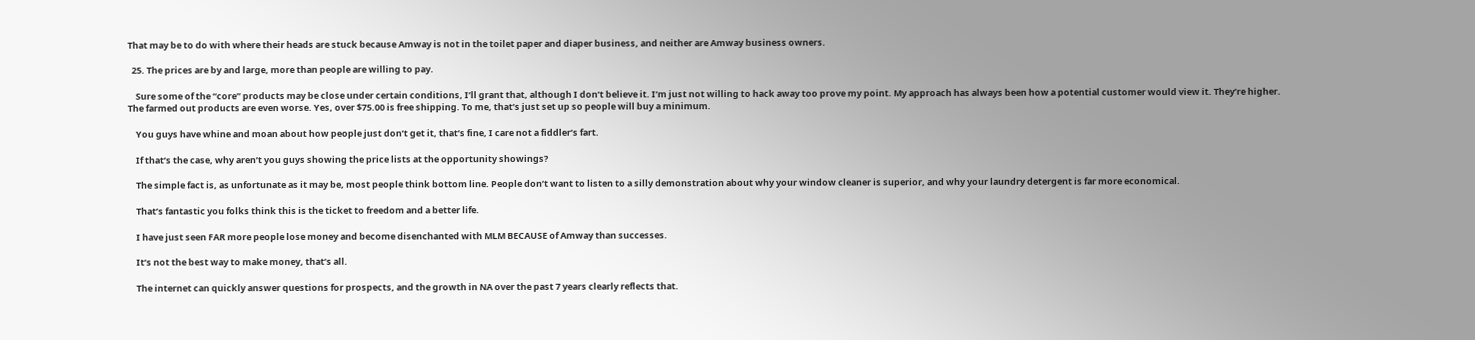That may be to do with where their heads are stuck because Amway is not in the toilet paper and diaper business, and neither are Amway business owners.

  25. The prices are by and large, more than people are willing to pay.

    Sure some of the “core” products may be close under certain conditions, I’ll grant that, although I don’t believe it. I’m just not willing to hack away too prove my point. My approach has always been how a potential customer would view it. They’re higher. The farmed out products are even worse. Yes, over $75.00 is free shipping. To me, that’s just set up so people will buy a minimum.

    You guys have whine and moan about how people just don’t get it, that’s fine, I care not a fiddler’s fart.

    If that’s the case, why aren’t you guys showing the price lists at the opportunity showings?

    The simple fact is, as unfortunate as it may be, most people think bottom line. People don’t want to listen to a silly demonstration about why your window cleaner is superior, and why your laundry detergent is far more economical.

    That’s fantastic you folks think this is the ticket to freedom and a better life.

    I have just seen FAR more people lose money and become disenchanted with MLM BECAUSE of Amway than successes.

    It’s not the best way to make money, that’s all.

    The internet can quickly answer questions for prospects, and the growth in NA over the past 7 years clearly reflects that.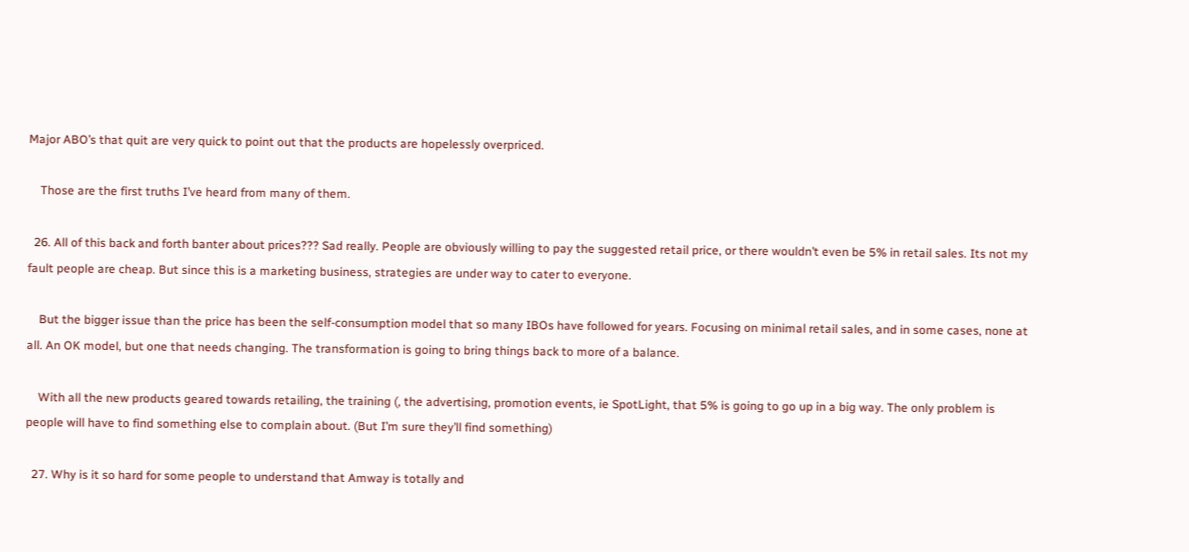Major ABO’s that quit are very quick to point out that the products are hopelessly overpriced.

    Those are the first truths I’ve heard from many of them.

  26. All of this back and forth banter about prices??? Sad really. People are obviously willing to pay the suggested retail price, or there wouldn’t even be 5% in retail sales. Its not my fault people are cheap. But since this is a marketing business, strategies are under way to cater to everyone.

    But the bigger issue than the price has been the self-consumption model that so many IBOs have followed for years. Focusing on minimal retail sales, and in some cases, none at all. An OK model, but one that needs changing. The transformation is going to bring things back to more of a balance.

    With all the new products geared towards retailing, the training (, the advertising, promotion events, ie SpotLight, that 5% is going to go up in a big way. The only problem is people will have to find something else to complain about. (But I’m sure they’ll find something)

  27. Why is it so hard for some people to understand that Amway is totally and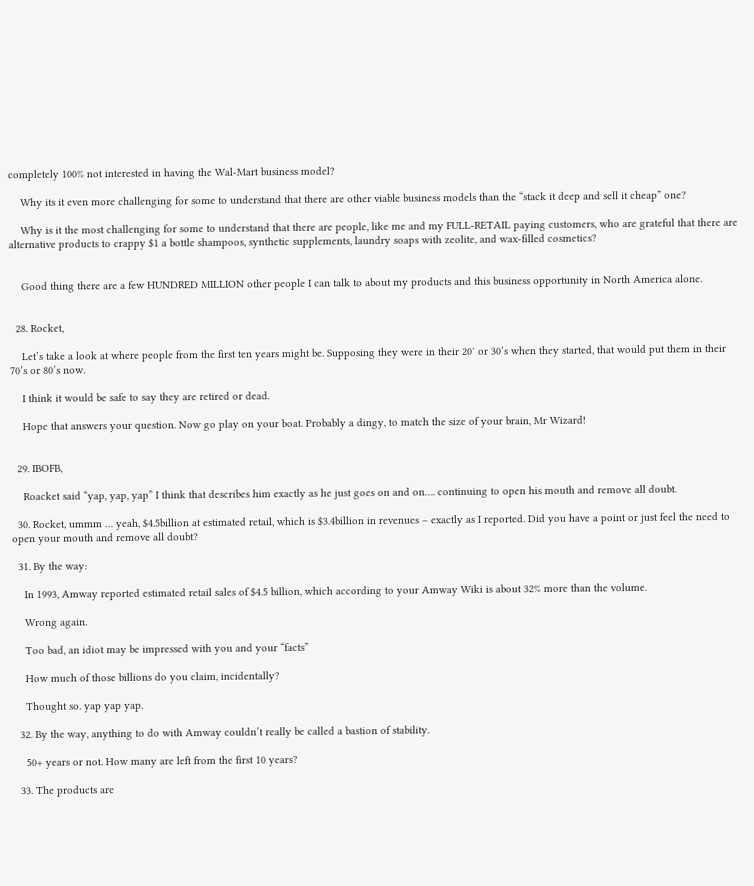completely 100% not interested in having the Wal-Mart business model?

    Why its it even more challenging for some to understand that there are other viable business models than the “stack it deep and sell it cheap” one?

    Why is it the most challenging for some to understand that there are people, like me and my FULL-RETAIL paying customers, who are grateful that there are alternative products to crappy $1 a bottle shampoos, synthetic supplements, laundry soaps with zeolite, and wax-filled cosmetics?


    Good thing there are a few HUNDRED MILLION other people I can talk to about my products and this business opportunity in North America alone.


  28. Rocket,

    Let’s take a look at where people from the first ten years might be. Supposing they were in their 20′ or 30’s when they started, that would put them in their 70’s or 80’s now.

    I think it would be safe to say they are retired or dead.

    Hope that answers your question. Now go play on your boat. Probably a dingy, to match the size of your brain, Mr Wizard!


  29. IBOFB,

    Roacket said “yap, yap, yap” I think that describes him exactly as he just goes on and on…. continuing to open his mouth and remove all doubt.

  30. Rocket, ummm … yeah, $4.5billion at estimated retail, which is $3.4billion in revenues – exactly as I reported. Did you have a point or just feel the need to open your mouth and remove all doubt?

  31. By the way:

    In 1993, Amway reported estimated retail sales of $4.5 billion, which according to your Amway Wiki is about 32% more than the volume.

    Wrong again.

    Too bad, an idiot may be impressed with you and your “facts”

    How much of those billions do you claim, incidentally?

    Thought so. yap yap yap.

  32. By the way, anything to do with Amway couldn’t really be called a bastion of stability.

    50+ years or not. How many are left from the first 10 years?

  33. The products are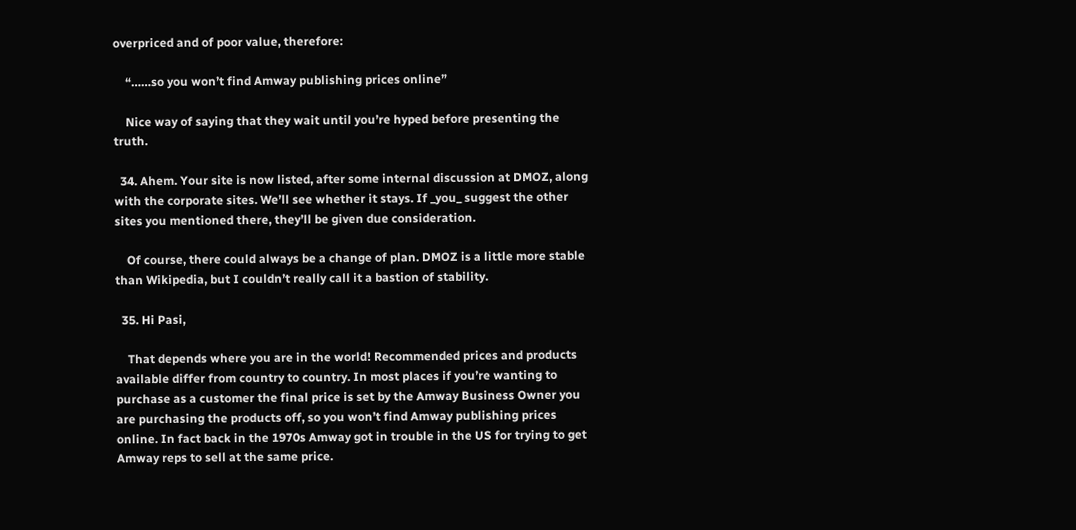overpriced and of poor value, therefore:

    “……so you won’t find Amway publishing prices online”

    Nice way of saying that they wait until you’re hyped before presenting the truth.

  34. Ahem. Your site is now listed, after some internal discussion at DMOZ, along with the corporate sites. We’ll see whether it stays. If _you_ suggest the other sites you mentioned there, they’ll be given due consideration.

    Of course, there could always be a change of plan. DMOZ is a little more stable than Wikipedia, but I couldn’t really call it a bastion of stability.

  35. Hi Pasi,

    That depends where you are in the world! Recommended prices and products available differ from country to country. In most places if you’re wanting to purchase as a customer the final price is set by the Amway Business Owner you are purchasing the products off, so you won’t find Amway publishing prices online. In fact back in the 1970s Amway got in trouble in the US for trying to get Amway reps to sell at the same price.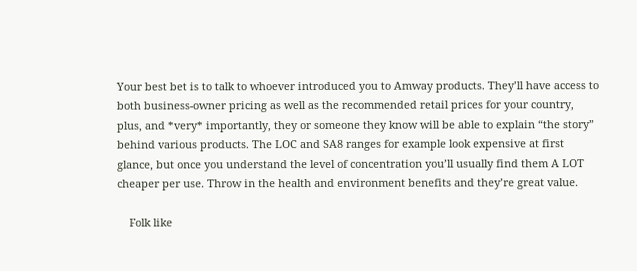Your best bet is to talk to whoever introduced you to Amway products. They’ll have access to both business-owner pricing as well as the recommended retail prices for your country, plus, and *very* importantly, they or someone they know will be able to explain “the story” behind various products. The LOC and SA8 ranges for example look expensive at first glance, but once you understand the level of concentration you’ll usually find them A LOT cheaper per use. Throw in the health and environment benefits and they’re great value.

    Folk like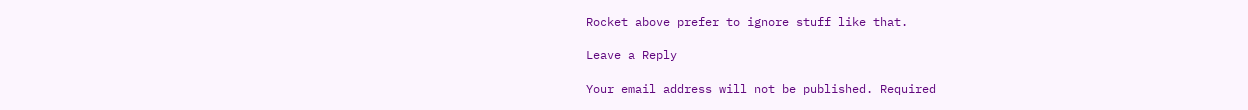Rocket above prefer to ignore stuff like that.

Leave a Reply

Your email address will not be published. Required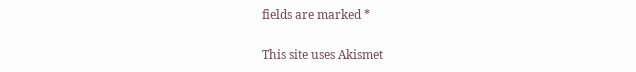fields are marked *

This site uses Akismet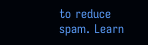to reduce spam. Learn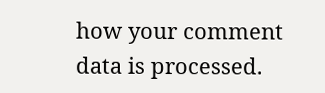how your comment data is processed.